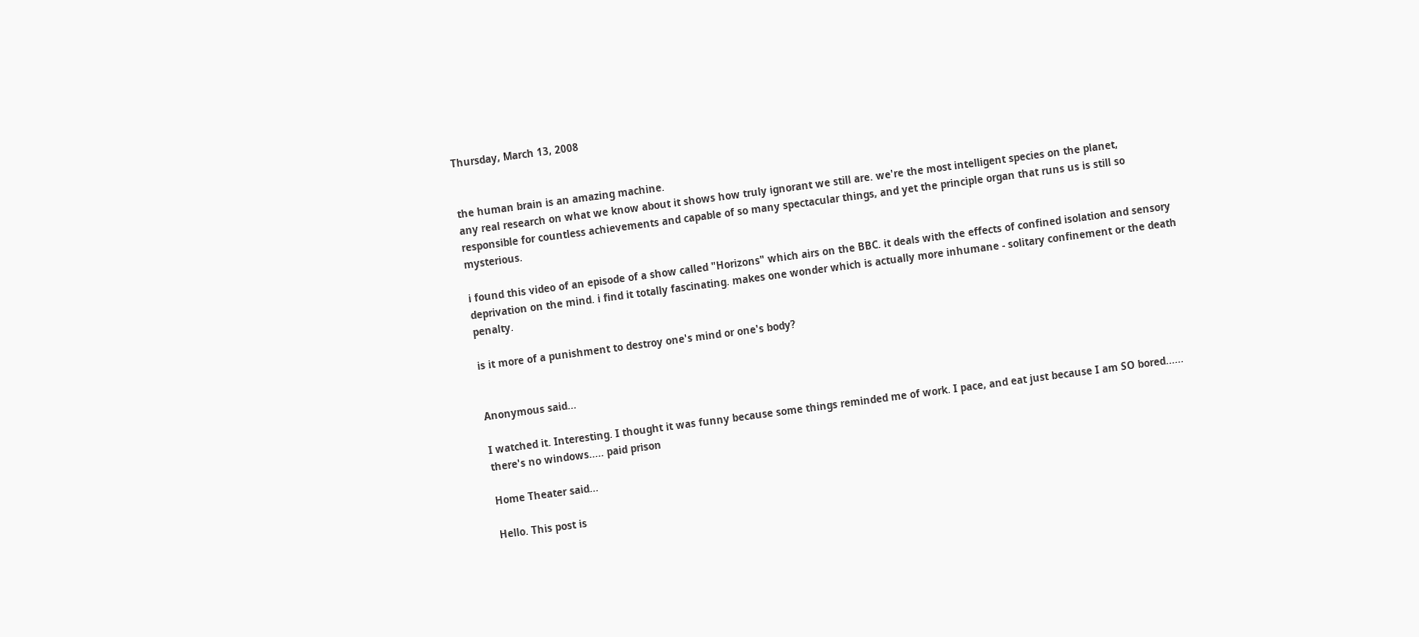Thursday, March 13, 2008


the human brain is an amazing machine.
any real research on what we know about it shows how truly ignorant we still are. we're the most intelligent species on the planet, responsible for countless achievements and capable of so many spectacular things, and yet the principle organ that runs us is still so mysterious.

i found this video of an episode of a show called "Horizons" which airs on the BBC. it deals with the effects of confined isolation and sensory deprivation on the mind. i find it totally fascinating. makes one wonder which is actually more inhumane - solitary confinement or the death penalty.

is it more of a punishment to destroy one's mind or one's body?


Anonymous said...

I watched it. Interesting. I thought it was funny because some things reminded me of work. I pace, and eat just because I am SO bored...... there's no windows..... paid prison

Home Theater said...

Hello. This post is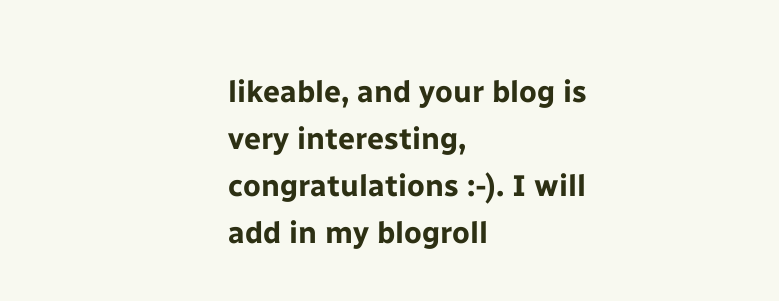likeable, and your blog is very interesting, congratulations :-). I will add in my blogroll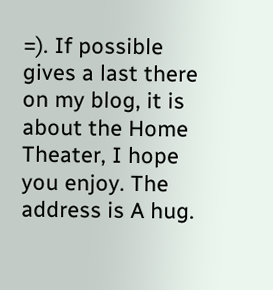=). If possible gives a last there on my blog, it is about the Home Theater, I hope you enjoy. The address is A hug.